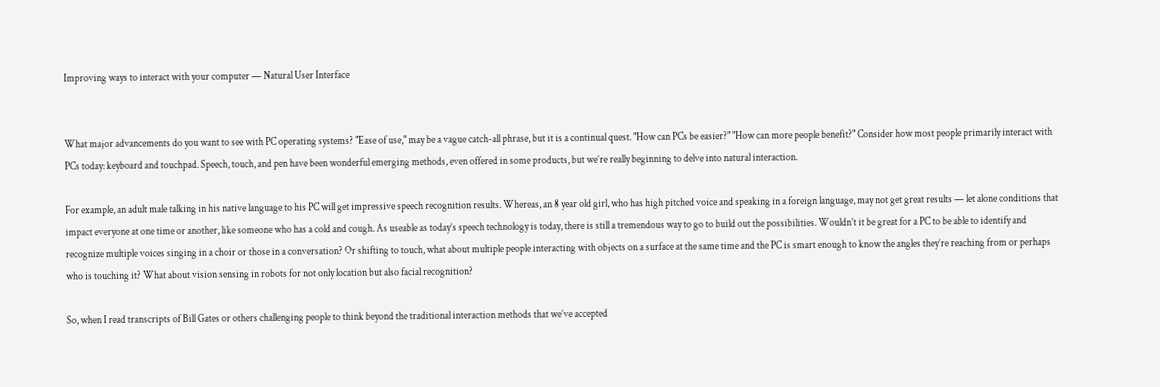Improving ways to interact with your computer — Natural User Interface


What major advancements do you want to see with PC operating systems? "Ease of use," may be a vague catch-all phrase, but it is a continual quest. "How can PCs be easier?" "How can more people benefit?" Consider how most people primarily interact with PCs today: keyboard and touchpad. Speech, touch, and pen have been wonderful emerging methods, even offered in some products, but we’re really beginning to delve into natural interaction.

For example, an adult male talking in his native language to his PC will get impressive speech recognition results. Whereas, an 8 year old girl, who has high pitched voice and speaking in a foreign language, may not get great results — let alone conditions that impact everyone at one time or another, like someone who has a cold and cough. As useable as today’s speech technology is today, there is still a tremendous way to go to build out the possibilities. Wouldn’t it be great for a PC to be able to identify and recognize multiple voices singing in a choir or those in a conversation? Or shifting to touch, what about multiple people interacting with objects on a surface at the same time and the PC is smart enough to know the angles they’re reaching from or perhaps who is touching it? What about vision sensing in robots for not only location but also facial recognition?

So, when I read transcripts of Bill Gates or others challenging people to think beyond the traditional interaction methods that we’ve accepted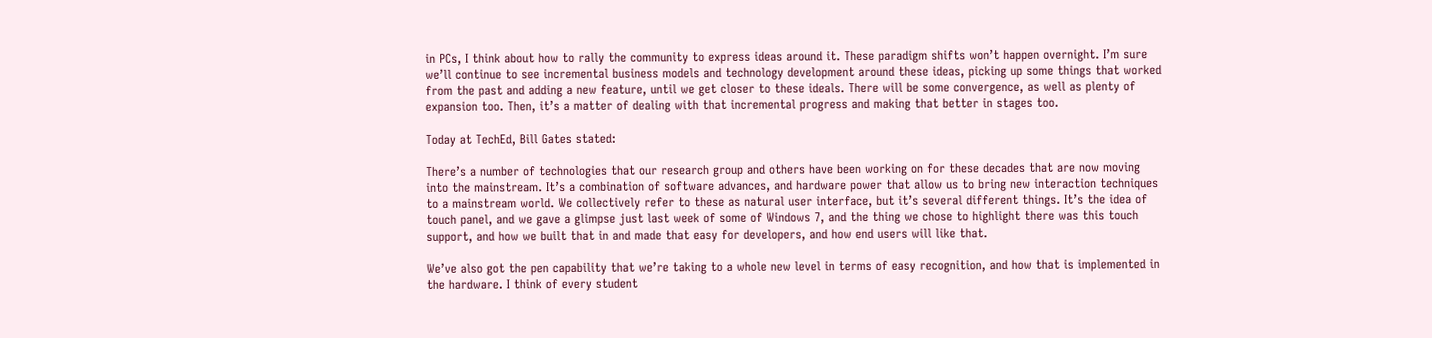in PCs, I think about how to rally the community to express ideas around it. These paradigm shifts won’t happen overnight. I’m sure we’ll continue to see incremental business models and technology development around these ideas, picking up some things that worked from the past and adding a new feature, until we get closer to these ideals. There will be some convergence, as well as plenty of expansion too. Then, it’s a matter of dealing with that incremental progress and making that better in stages too.

Today at TechEd, Bill Gates stated:

There’s a number of technologies that our research group and others have been working on for these decades that are now moving into the mainstream. It’s a combination of software advances, and hardware power that allow us to bring new interaction techniques to a mainstream world. We collectively refer to these as natural user interface, but it’s several different things. It’s the idea of touch panel, and we gave a glimpse just last week of some of Windows 7, and the thing we chose to highlight there was this touch support, and how we built that in and made that easy for developers, and how end users will like that.

We’ve also got the pen capability that we’re taking to a whole new level in terms of easy recognition, and how that is implemented in the hardware. I think of every student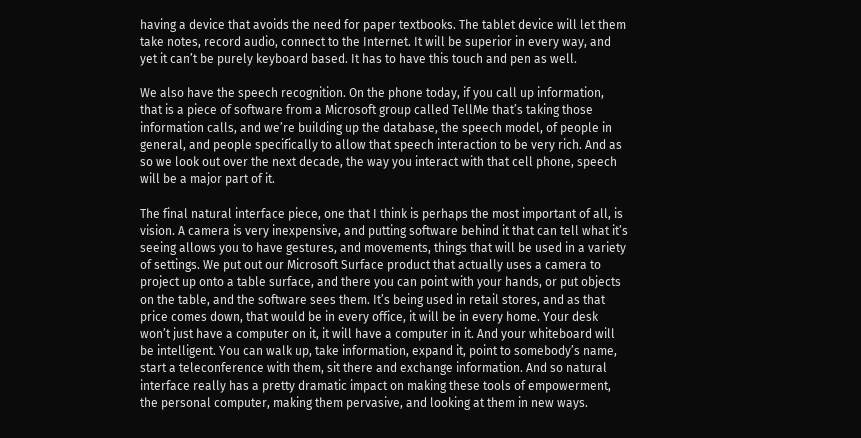having a device that avoids the need for paper textbooks. The tablet device will let them take notes, record audio, connect to the Internet. It will be superior in every way, and yet it can’t be purely keyboard based. It has to have this touch and pen as well.

We also have the speech recognition. On the phone today, if you call up information, that is a piece of software from a Microsoft group called TellMe that’s taking those information calls, and we’re building up the database, the speech model, of people in general, and people specifically to allow that speech interaction to be very rich. And as so we look out over the next decade, the way you interact with that cell phone, speech will be a major part of it.

The final natural interface piece, one that I think is perhaps the most important of all, is vision. A camera is very inexpensive, and putting software behind it that can tell what it’s seeing allows you to have gestures, and movements, things that will be used in a variety of settings. We put out our Microsoft Surface product that actually uses a camera to project up onto a table surface, and there you can point with your hands, or put objects on the table, and the software sees them. It’s being used in retail stores, and as that price comes down, that would be in every office, it will be in every home. Your desk won’t just have a computer on it, it will have a computer in it. And your whiteboard will be intelligent. You can walk up, take information, expand it, point to somebody’s name, start a teleconference with them, sit there and exchange information. And so natural interface really has a pretty dramatic impact on making these tools of empowerment, the personal computer, making them pervasive, and looking at them in new ways.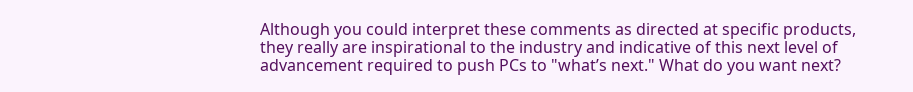Although you could interpret these comments as directed at specific products, they really are inspirational to the industry and indicative of this next level of advancement required to push PCs to "what’s next." What do you want next?